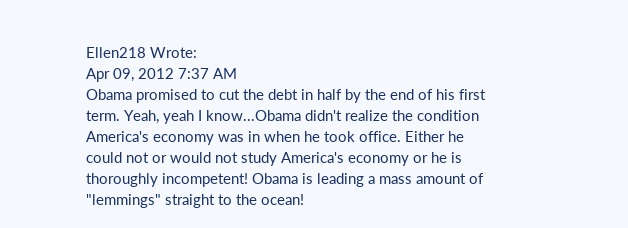Ellen218 Wrote:
Apr 09, 2012 7:37 AM
Obama promised to cut the debt in half by the end of his first term. Yeah, yeah I know...Obama didn't realize the condition America's economy was in when he took office. Either he could not or would not study America's economy or he is thoroughly incompetent! Obama is leading a mass amount of "lemmings" straight to the ocean!